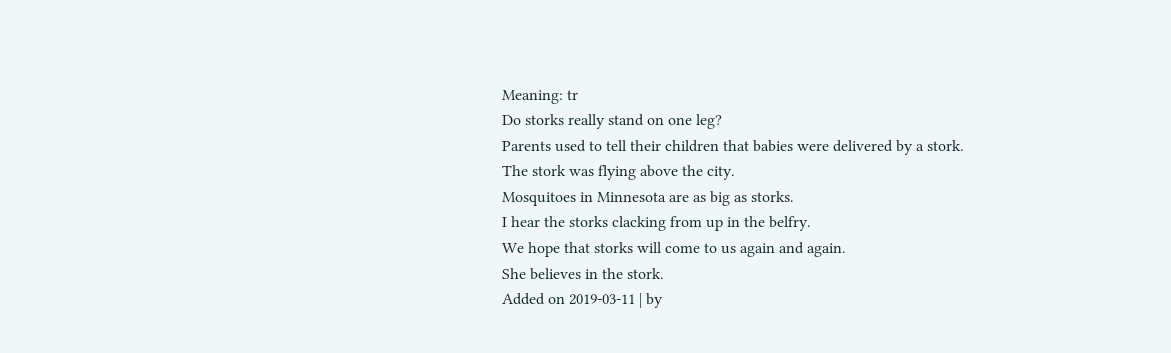Meaning: tr
Do storks really stand on one leg?
Parents used to tell their children that babies were delivered by a stork.
The stork was flying above the city.
Mosquitoes in Minnesota are as big as storks.
I hear the storks clacking from up in the belfry.
We hope that storks will come to us again and again.
She believes in the stork.
Added on 2019-03-11 | by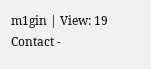m1gin | View: 19
Contact -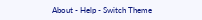About - Help - Switch Theme